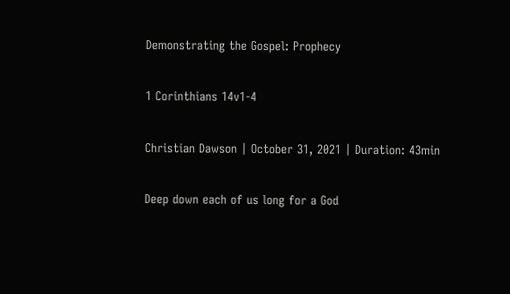Demonstrating the Gospel: Prophecy

1 Corinthians 14v1-4

Christian Dawson | October 31, 2021 | Duration: 43min

Deep down each of us long for a God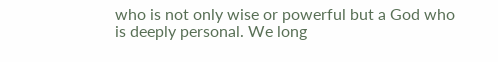who is not only wise or powerful but a God who is deeply personal. We long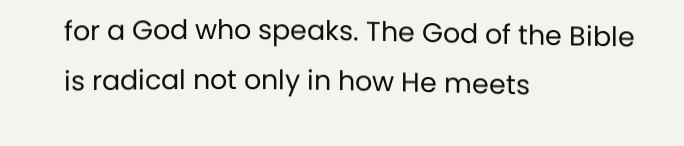for a God who speaks. The God of the Bible is radical not only in how He meets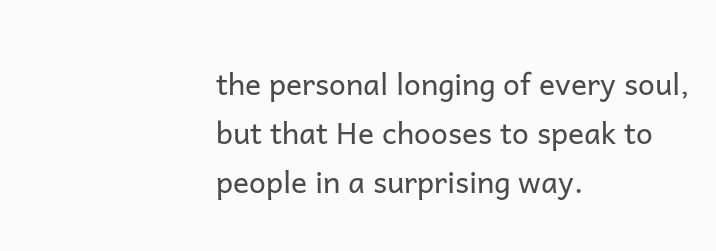the personal longing of every soul, but that He chooses to speak to people in a surprising way.